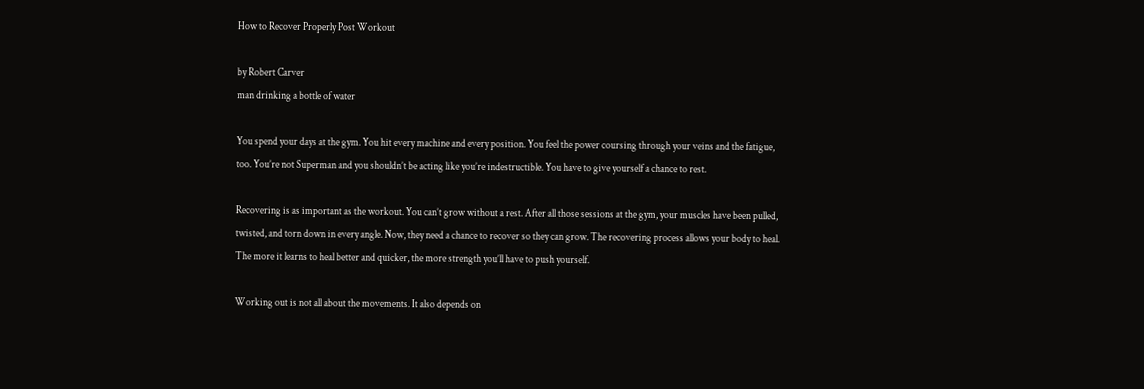How to Recover Properly Post Workout

by Robert Carver
man drinking a bottle of water

You spend your days at the gym. You hit every machine and every position. You feel the power coursing through your veins and the fatigue, too. You’re not Superman and you shouldn’t be acting like you’re indestructible. You have to give yourself a chance to rest.

Recovering is as important as the workout. You can’t grow without a rest. After all those sessions at the gym, your muscles have been pulled, twisted, and torn down in every angle. Now, they need a chance to recover so they can grow. The recovering process allows your body to heal. The more it learns to heal better and quicker, the more strength you’ll have to push yourself.

Working out is not all about the movements. It also depends on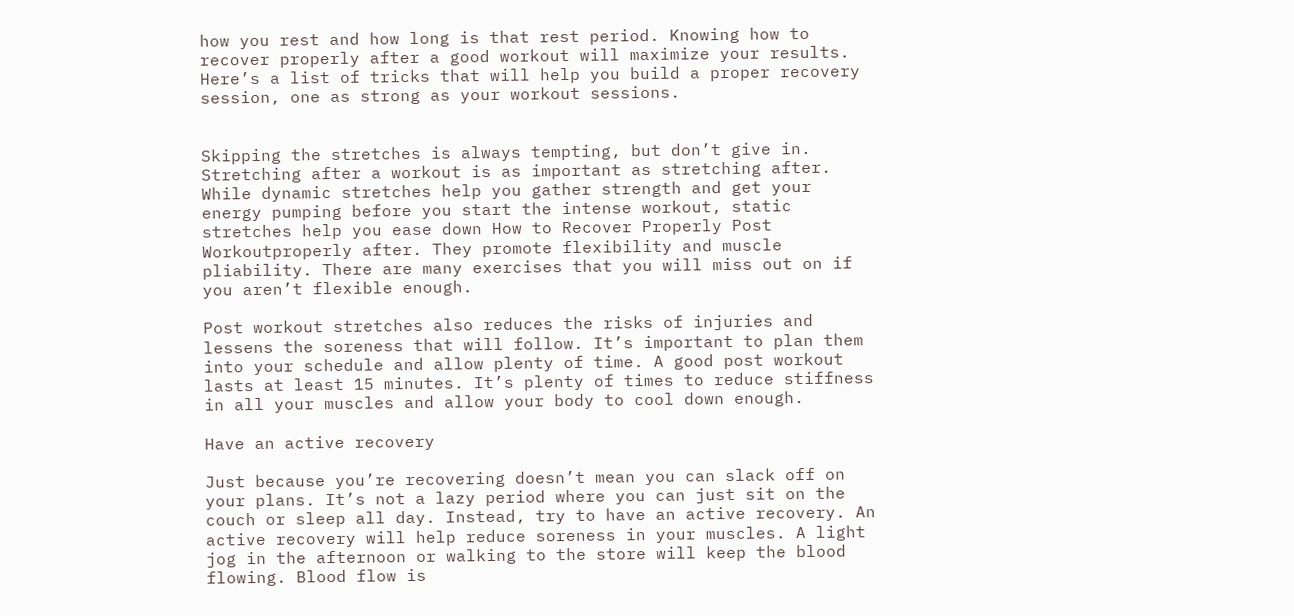how you rest and how long is that rest period. Knowing how to recover properly after a good workout will maximize your results. Here’s a list of tricks that will help you build a proper recovery session, one as strong as your workout sessions.


Skipping the stretches is always tempting, but don’t give in. Stretching after a workout is as important as stretching after. While dynamic stretches help you gather strength and get your energy pumping before you start the intense workout, static stretches help you ease down How to Recover Properly Post Workoutproperly after. They promote flexibility and muscle pliability. There are many exercises that you will miss out on if you aren’t flexible enough.

Post workout stretches also reduces the risks of injuries and lessens the soreness that will follow. It’s important to plan them into your schedule and allow plenty of time. A good post workout lasts at least 15 minutes. It’s plenty of times to reduce stiffness in all your muscles and allow your body to cool down enough.

Have an active recovery

Just because you’re recovering doesn’t mean you can slack off on your plans. It’s not a lazy period where you can just sit on the couch or sleep all day. Instead, try to have an active recovery. An active recovery will help reduce soreness in your muscles. A light jog in the afternoon or walking to the store will keep the blood flowing. Blood flow is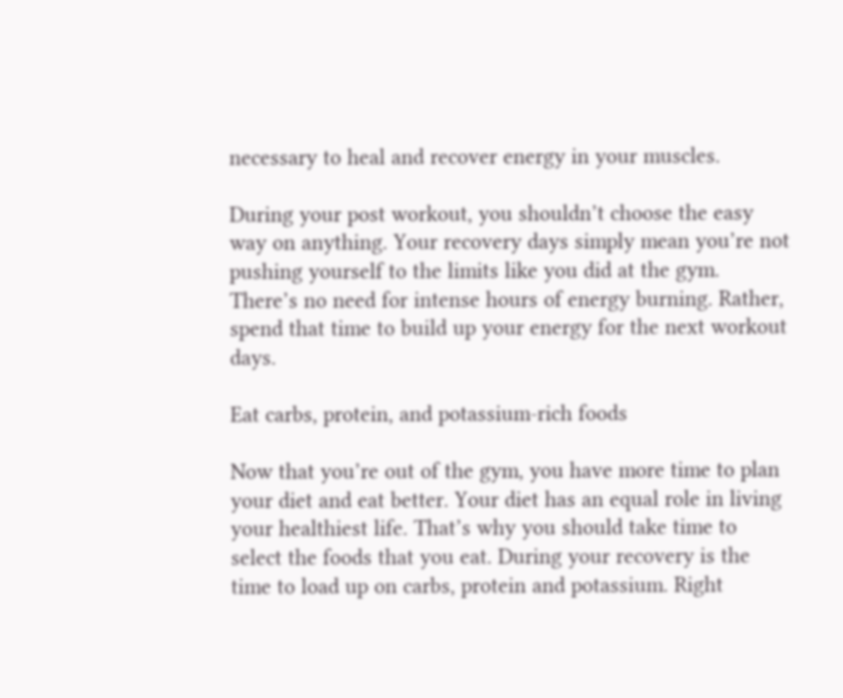necessary to heal and recover energy in your muscles.

During your post workout, you shouldn’t choose the easy way on anything. Your recovery days simply mean you’re not pushing yourself to the limits like you did at the gym. There’s no need for intense hours of energy burning. Rather, spend that time to build up your energy for the next workout days.

Eat carbs, protein, and potassium-rich foods

Now that you’re out of the gym, you have more time to plan your diet and eat better. Your diet has an equal role in living your healthiest life. That’s why you should take time to select the foods that you eat. During your recovery is the time to load up on carbs, protein and potassium. Right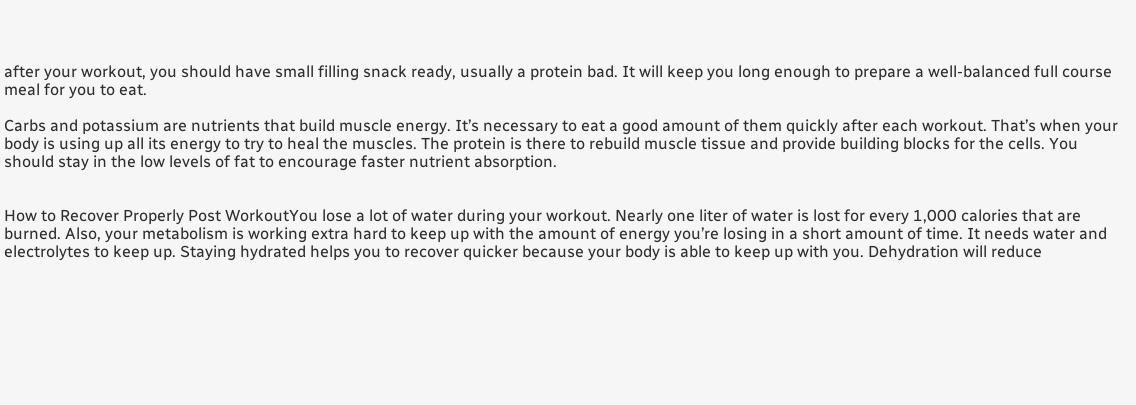after your workout, you should have small filling snack ready, usually a protein bad. It will keep you long enough to prepare a well-balanced full course meal for you to eat.

Carbs and potassium are nutrients that build muscle energy. It’s necessary to eat a good amount of them quickly after each workout. That’s when your body is using up all its energy to try to heal the muscles. The protein is there to rebuild muscle tissue and provide building blocks for the cells. You should stay in the low levels of fat to encourage faster nutrient absorption.


How to Recover Properly Post WorkoutYou lose a lot of water during your workout. Nearly one liter of water is lost for every 1,000 calories that are burned. Also, your metabolism is working extra hard to keep up with the amount of energy you’re losing in a short amount of time. It needs water and electrolytes to keep up. Staying hydrated helps you to recover quicker because your body is able to keep up with you. Dehydration will reduce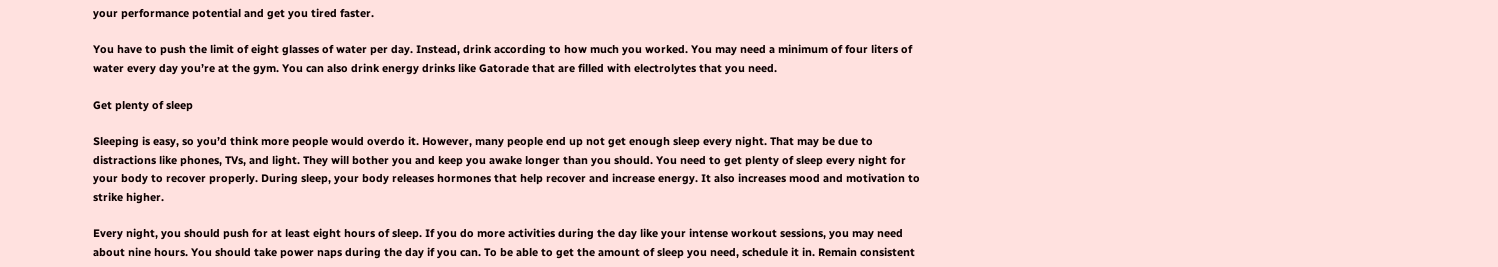your performance potential and get you tired faster.

You have to push the limit of eight glasses of water per day. Instead, drink according to how much you worked. You may need a minimum of four liters of water every day you’re at the gym. You can also drink energy drinks like Gatorade that are filled with electrolytes that you need.

Get plenty of sleep

Sleeping is easy, so you’d think more people would overdo it. However, many people end up not get enough sleep every night. That may be due to distractions like phones, TVs, and light. They will bother you and keep you awake longer than you should. You need to get plenty of sleep every night for your body to recover properly. During sleep, your body releases hormones that help recover and increase energy. It also increases mood and motivation to strike higher.

Every night, you should push for at least eight hours of sleep. If you do more activities during the day like your intense workout sessions, you may need about nine hours. You should take power naps during the day if you can. To be able to get the amount of sleep you need, schedule it in. Remain consistent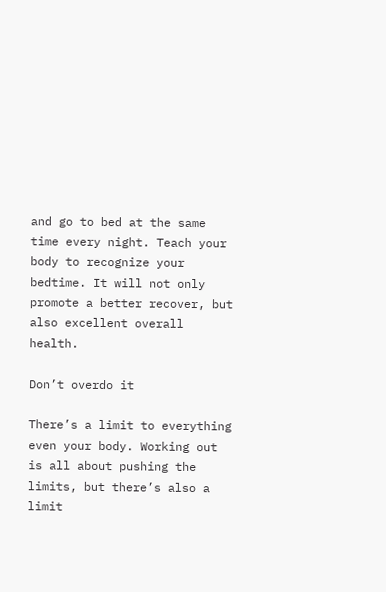and go to bed at the same time every night. Teach your body to recognize your bedtime. It will not only promote a better recover, but also excellent overall health.

Don’t overdo it

There’s a limit to everything even your body. Working out is all about pushing the limits, but there’s also a limit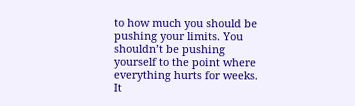to how much you should be pushing your limits. You shouldn’t be pushing yourself to the point where everything hurts for weeks. It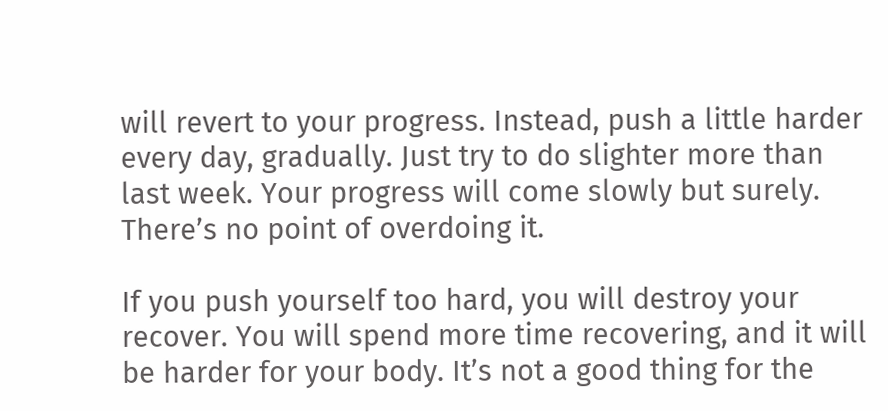will revert to your progress. Instead, push a little harder every day, gradually. Just try to do slighter more than last week. Your progress will come slowly but surely. There’s no point of overdoing it.

If you push yourself too hard, you will destroy your recover. You will spend more time recovering, and it will be harder for your body. It’s not a good thing for the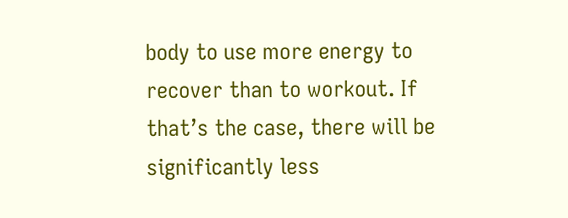body to use more energy to recover than to workout. If that’s the case, there will be significantly less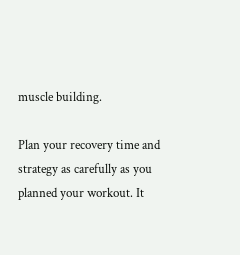muscle building.

Plan your recovery time and strategy as carefully as you planned your workout. It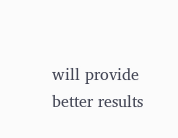will provide better results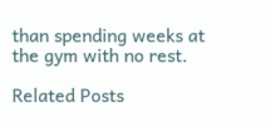than spending weeks at the gym with no rest.

Related Posts